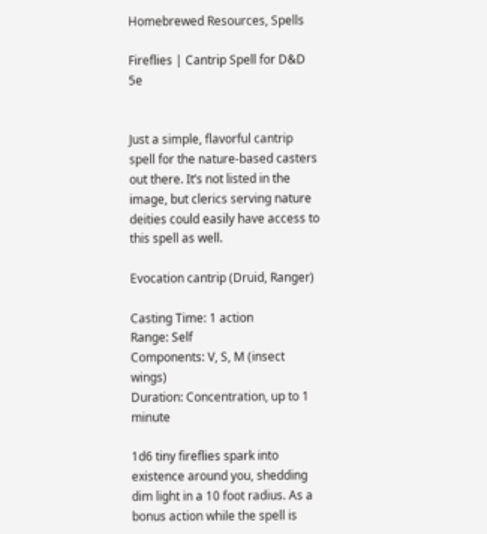Homebrewed Resources, Spells

Fireflies | Cantrip Spell for D&D 5e


Just a simple, flavorful cantrip spell for the nature-based casters out there. It’s not listed in the image, but clerics serving nature deities could easily have access to this spell as well.

Evocation cantrip (Druid, Ranger)

Casting Time: 1 action
Range: Self
Components: V, S, M (insect wings)
Duration: Concentration, up to 1 minute

1d6 tiny fireflies spark into existence around you, shedding dim light in a 10 foot radius. As a bonus action while the spell is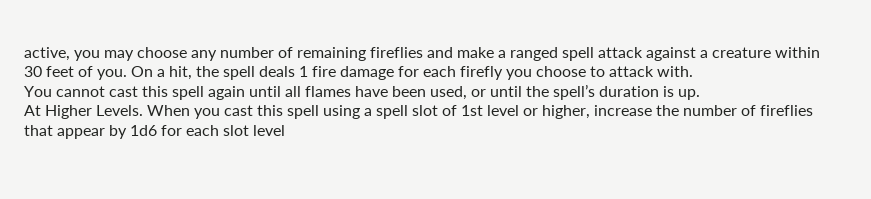active, you may choose any number of remaining fireflies and make a ranged spell attack against a creature within 30 feet of you. On a hit, the spell deals 1 fire damage for each firefly you choose to attack with.
You cannot cast this spell again until all flames have been used, or until the spell’s duration is up.
At Higher Levels. When you cast this spell using a spell slot of 1st level or higher, increase the number of fireflies that appear by 1d6 for each slot level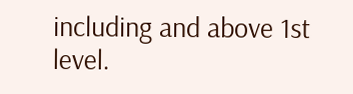including and above 1st level.